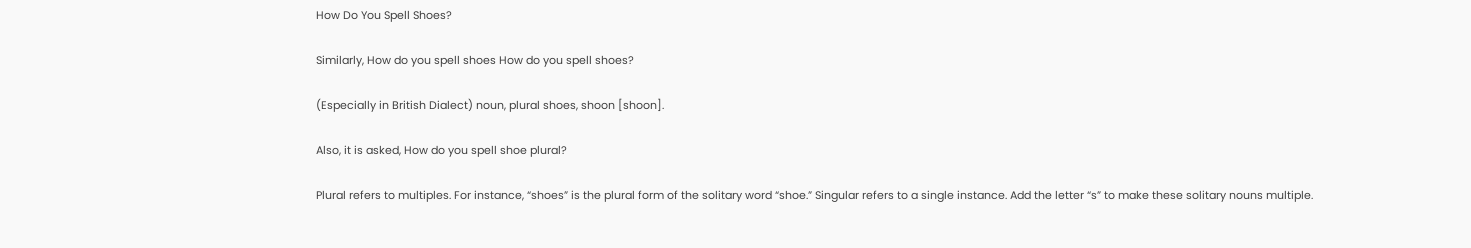How Do You Spell Shoes?

Similarly, How do you spell shoes How do you spell shoes?

(Especially in British Dialect) noun, plural shoes, shoon [shoon].

Also, it is asked, How do you spell shoe plural?

Plural refers to multiples. For instance, “shoes” is the plural form of the solitary word “shoe.” Singular refers to a single instance. Add the letter “s” to make these solitary nouns multiple.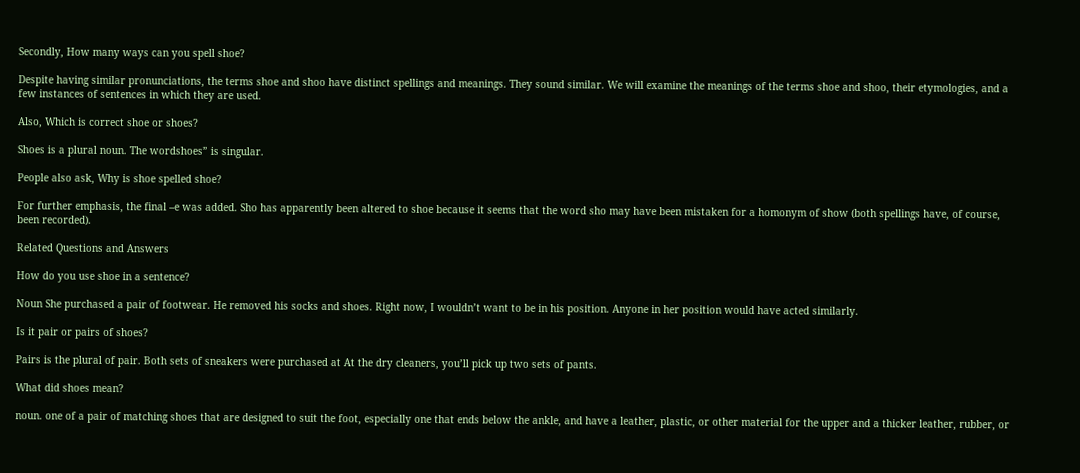Secondly, How many ways can you spell shoe?

Despite having similar pronunciations, the terms shoe and shoo have distinct spellings and meanings. They sound similar. We will examine the meanings of the terms shoe and shoo, their etymologies, and a few instances of sentences in which they are used.

Also, Which is correct shoe or shoes?

Shoes is a plural noun. The wordshoes” is singular.

People also ask, Why is shoe spelled shoe?

For further emphasis, the final –e was added. Sho has apparently been altered to shoe because it seems that the word sho may have been mistaken for a homonym of show (both spellings have, of course, been recorded).

Related Questions and Answers

How do you use shoe in a sentence?

Noun She purchased a pair of footwear. He removed his socks and shoes. Right now, I wouldn’t want to be in his position. Anyone in her position would have acted similarly.

Is it pair or pairs of shoes?

Pairs is the plural of pair. Both sets of sneakers were purchased at At the dry cleaners, you’ll pick up two sets of pants.

What did shoes mean?

noun. one of a pair of matching shoes that are designed to suit the foot, especially one that ends below the ankle, and have a leather, plastic, or other material for the upper and a thicker leather, rubber, or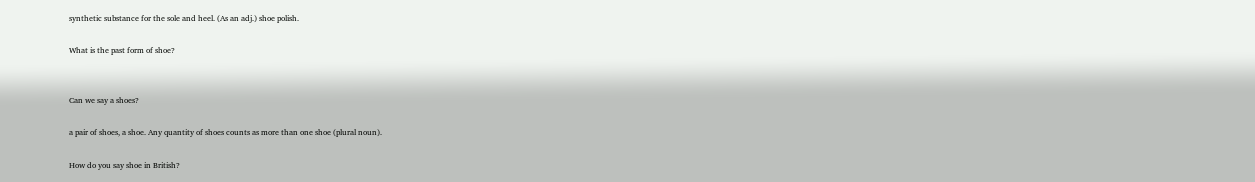synthetic substance for the sole and heel. (As an adj.) shoe polish.

What is the past form of shoe?


Can we say a shoes?

a pair of shoes, a shoe. Any quantity of shoes counts as more than one shoe (plural noun).

How do you say shoe in British?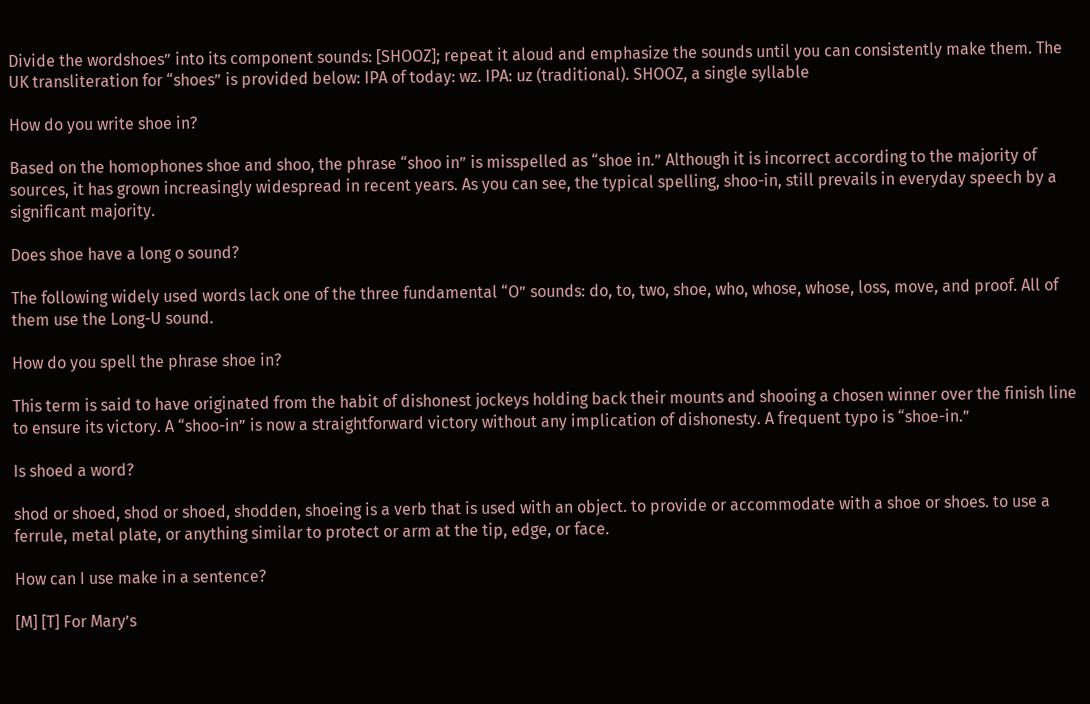Divide the wordshoes” into its component sounds: [SHOOZ]; repeat it aloud and emphasize the sounds until you can consistently make them. The UK transliteration for “shoes” is provided below: IPA of today: wz. IPA: uz (traditional). SHOOZ, a single syllable

How do you write shoe in?

Based on the homophones shoe and shoo, the phrase “shoo in” is misspelled as “shoe in.” Although it is incorrect according to the majority of sources, it has grown increasingly widespread in recent years. As you can see, the typical spelling, shoo-in, still prevails in everyday speech by a significant majority.

Does shoe have a long o sound?

The following widely used words lack one of the three fundamental “O” sounds: do, to, two, shoe, who, whose, whose, loss, move, and proof. All of them use the Long-U sound.

How do you spell the phrase shoe in?

This term is said to have originated from the habit of dishonest jockeys holding back their mounts and shooing a chosen winner over the finish line to ensure its victory. A “shoo-in” is now a straightforward victory without any implication of dishonesty. A frequent typo is “shoe-in.”

Is shoed a word?

shod or shoed, shod or shoed, shodden, shoeing is a verb that is used with an object. to provide or accommodate with a shoe or shoes. to use a ferrule, metal plate, or anything similar to protect or arm at the tip, edge, or face.

How can I use make in a sentence?

[M] [T] For Mary’s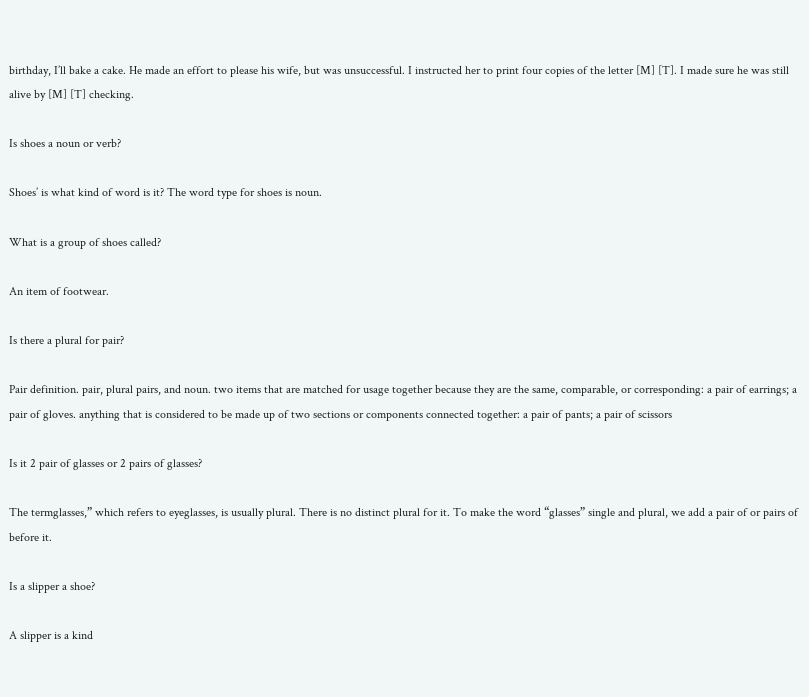birthday, I’ll bake a cake. He made an effort to please his wife, but was unsuccessful. I instructed her to print four copies of the letter [M] [T]. I made sure he was still alive by [M] [T] checking.

Is shoes a noun or verb?

Shoes’ is what kind of word is it? The word type for shoes is noun.

What is a group of shoes called?

An item of footwear.

Is there a plural for pair?

Pair definition. pair, plural pairs, and noun. two items that are matched for usage together because they are the same, comparable, or corresponding: a pair of earrings; a pair of gloves. anything that is considered to be made up of two sections or components connected together: a pair of pants; a pair of scissors

Is it 2 pair of glasses or 2 pairs of glasses?

The termglasses,” which refers to eyeglasses, is usually plural. There is no distinct plural for it. To make the word “glasses” single and plural, we add a pair of or pairs of before it.

Is a slipper a shoe?

A slipper is a kind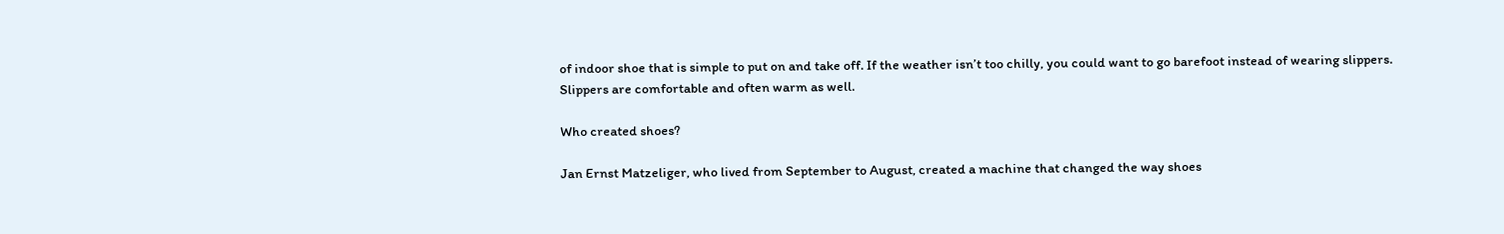of indoor shoe that is simple to put on and take off. If the weather isn’t too chilly, you could want to go barefoot instead of wearing slippers. Slippers are comfortable and often warm as well.

Who created shoes?

Jan Ernst Matzeliger, who lived from September to August, created a machine that changed the way shoes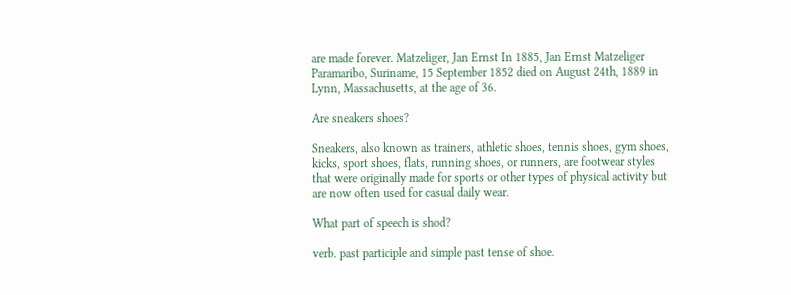are made forever. Matzeliger, Jan Ernst In 1885, Jan Ernst Matzeliger Paramaribo, Suriname, 15 September 1852 died on August 24th, 1889 in Lynn, Massachusetts, at the age of 36.

Are sneakers shoes?

Sneakers, also known as trainers, athletic shoes, tennis shoes, gym shoes, kicks, sport shoes, flats, running shoes, or runners, are footwear styles that were originally made for sports or other types of physical activity but are now often used for casual daily wear.

What part of speech is shod?

verb. past participle and simple past tense of shoe.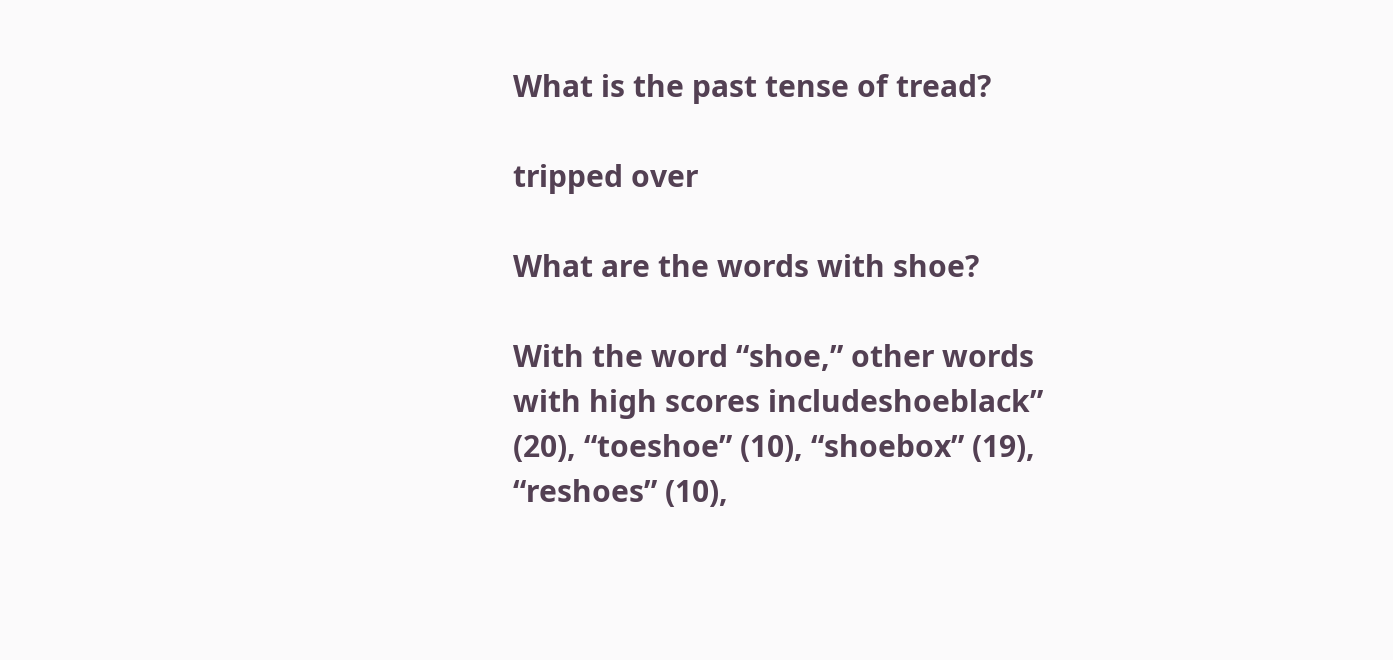What is the past tense of tread?

tripped over

What are the words with shoe?

With the word “shoe,” other words with high scores includeshoeblack” (20), “toeshoe” (10), “shoebox” (19), “reshoes” (10),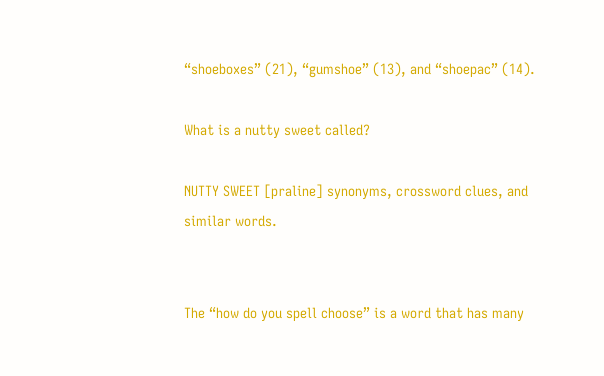“shoeboxes” (21), “gumshoe” (13), and “shoepac” (14).

What is a nutty sweet called?

NUTTY SWEET [praline] synonyms, crossword clues, and similar words.


The “how do you spell choose” is a word that has many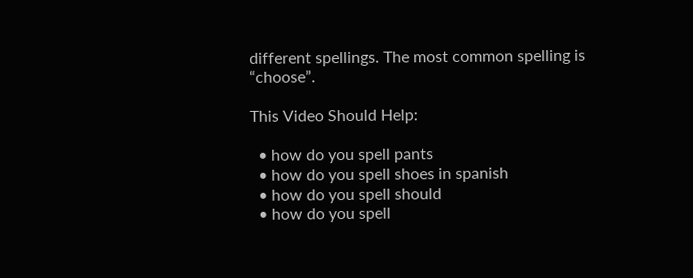different spellings. The most common spelling is “choose”.

This Video Should Help:

  • how do you spell pants
  • how do you spell shoes in spanish
  • how do you spell should
  • how do you spell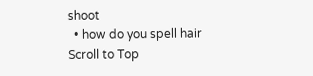shoot
  • how do you spell hair
Scroll to Top